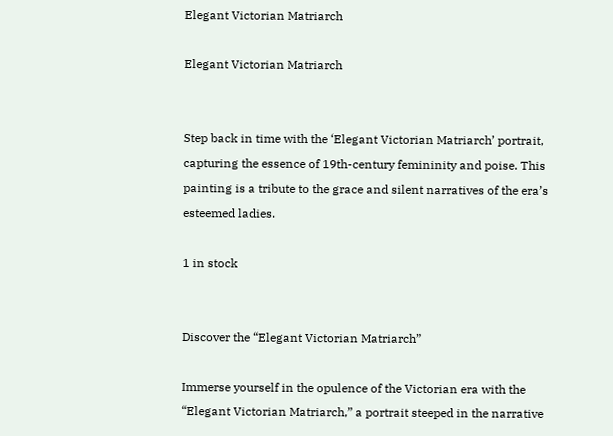Elegant Victorian Matriarch

Elegant Victorian Matriarch


Step back in time with the ‘Elegant Victorian Matriarch’ portrait, capturing the essence of 19th-century femininity and poise. This painting is a tribute to the grace and silent narratives of the era’s esteemed ladies.

1 in stock


Discover the “Elegant Victorian Matriarch”

Immerse yourself in the opulence of the Victorian era with the “Elegant Victorian Matriarch,” a portrait steeped in the narrative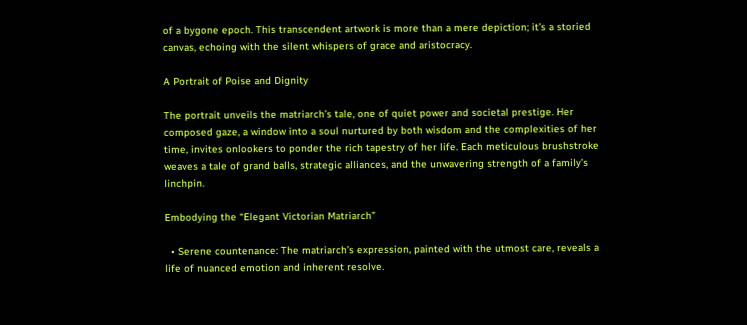of a bygone epoch. This transcendent artwork is more than a mere depiction; it’s a storied canvas, echoing with the silent whispers of grace and aristocracy.

A Portrait of Poise and Dignity

The portrait unveils the matriarch’s tale, one of quiet power and societal prestige. Her composed gaze, a window into a soul nurtured by both wisdom and the complexities of her time, invites onlookers to ponder the rich tapestry of her life. Each meticulous brushstroke weaves a tale of grand balls, strategic alliances, and the unwavering strength of a family’s linchpin.

Embodying the “Elegant Victorian Matriarch”

  • Serene countenance: The matriarch’s expression, painted with the utmost care, reveals a life of nuanced emotion and inherent resolve.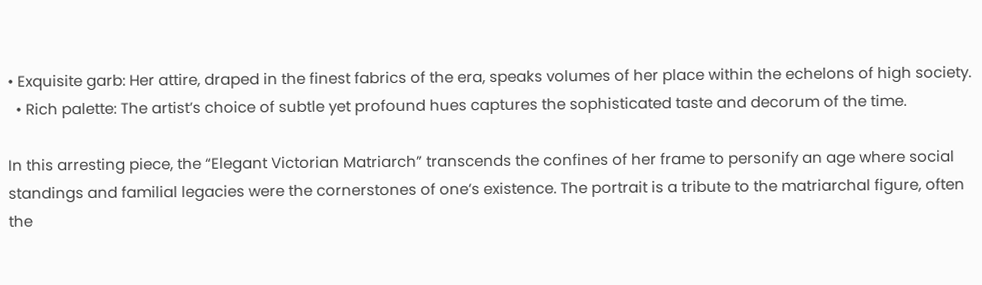• Exquisite garb: Her attire, draped in the finest fabrics of the era, speaks volumes of her place within the echelons of high society.
  • Rich palette: The artist’s choice of subtle yet profound hues captures the sophisticated taste and decorum of the time.

In this arresting piece, the “Elegant Victorian Matriarch” transcends the confines of her frame to personify an age where social standings and familial legacies were the cornerstones of one’s existence. The portrait is a tribute to the matriarchal figure, often the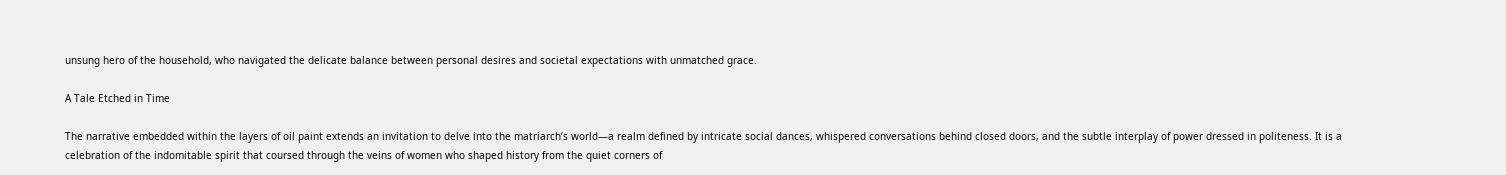unsung hero of the household, who navigated the delicate balance between personal desires and societal expectations with unmatched grace.

A Tale Etched in Time

The narrative embedded within the layers of oil paint extends an invitation to delve into the matriarch’s world—a realm defined by intricate social dances, whispered conversations behind closed doors, and the subtle interplay of power dressed in politeness. It is a celebration of the indomitable spirit that coursed through the veins of women who shaped history from the quiet corners of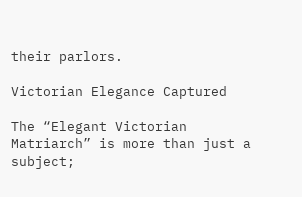their parlors.

Victorian Elegance Captured

The “Elegant Victorian Matriarch” is more than just a subject;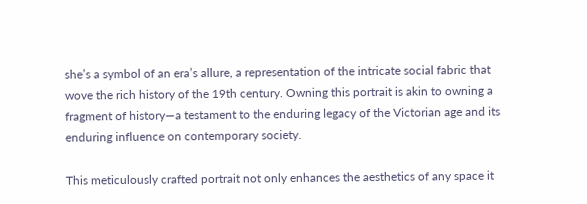she’s a symbol of an era’s allure, a representation of the intricate social fabric that wove the rich history of the 19th century. Owning this portrait is akin to owning a fragment of history—a testament to the enduring legacy of the Victorian age and its enduring influence on contemporary society.

This meticulously crafted portrait not only enhances the aesthetics of any space it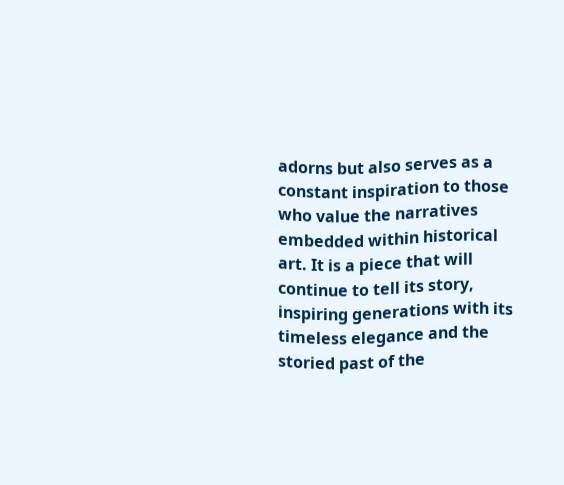adorns but also serves as a constant inspiration to those who value the narratives embedded within historical art. It is a piece that will continue to tell its story, inspiring generations with its timeless elegance and the storied past of the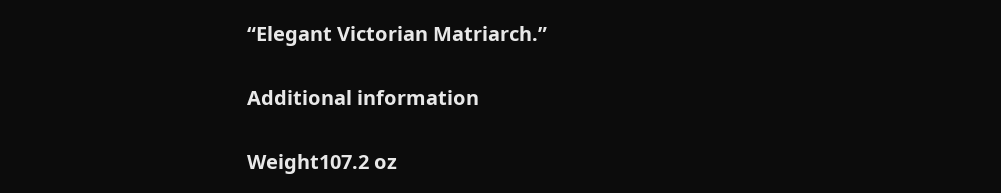“Elegant Victorian Matriarch.”

Additional information

Weight107.2 oz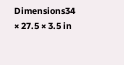Dimensions34 × 27.5 × 3.5 in